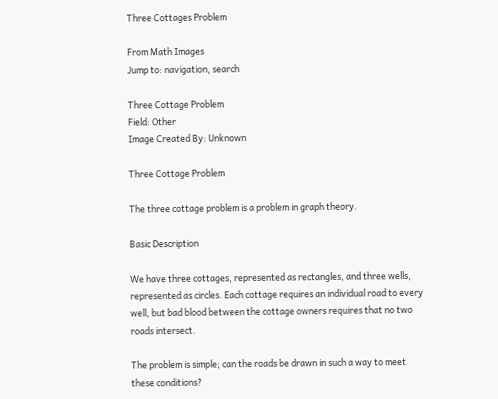Three Cottages Problem

From Math Images
Jump to: navigation, search

Three Cottage Problem
Field: Other
Image Created By: Unknown

Three Cottage Problem

The three cottage problem is a problem in graph theory.

Basic Description

We have three cottages, represented as rectangles, and three wells, represented as circles. Each cottage requires an individual road to every well, but bad blood between the cottage owners requires that no two roads intersect.

The problem is simple; can the roads be drawn in such a way to meet these conditions?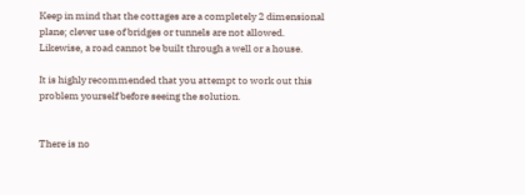Keep in mind that the cottages are a completely 2 dimensional plane; clever use of bridges or tunnels are not allowed. Likewise, a road cannot be built through a well or a house.

It is highly recommended that you attempt to work out this problem yourself before seeing the solution.


There is no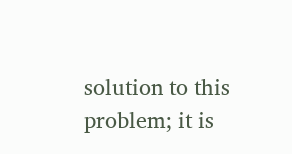solution to this problem; it is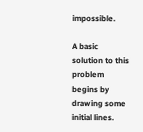impossible.

A basic solution to this problem begins by drawing some initial lines.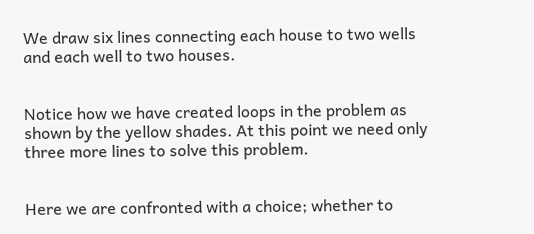We draw six lines connecting each house to two wells and each well to two houses.


Notice how we have created loops in the problem as shown by the yellow shades. At this point we need only three more lines to solve this problem.


Here we are confronted with a choice; whether to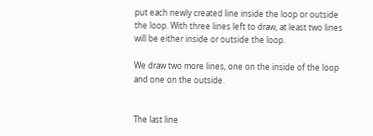put each newly created line inside the loop or outside the loop. With three lines left to draw, at least two lines will be either inside or outside the loop.

We draw two more lines, one on the inside of the loop and one on the outside.


The last line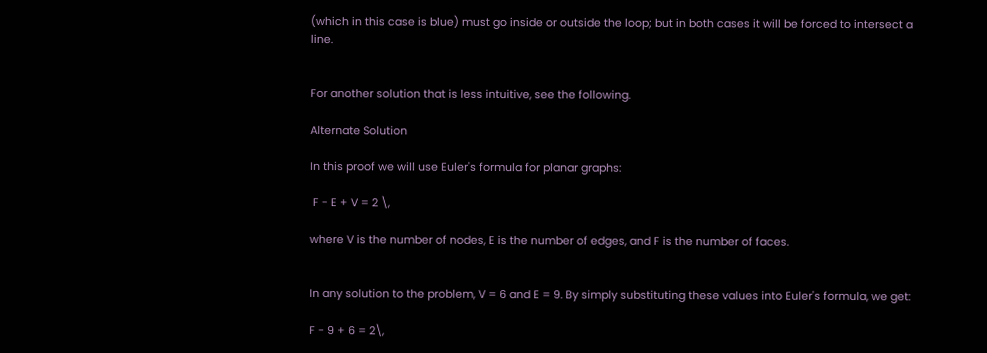(which in this case is blue) must go inside or outside the loop; but in both cases it will be forced to intersect a line.


For another solution that is less intuitive, see the following.

Alternate Solution

In this proof we will use Euler's formula for planar graphs:

 F - E + V = 2 \,

where V is the number of nodes, E is the number of edges, and F is the number of faces.


In any solution to the problem, V = 6 and E = 9. By simply substituting these values into Euler's formula, we get:

F - 9 + 6 = 2\,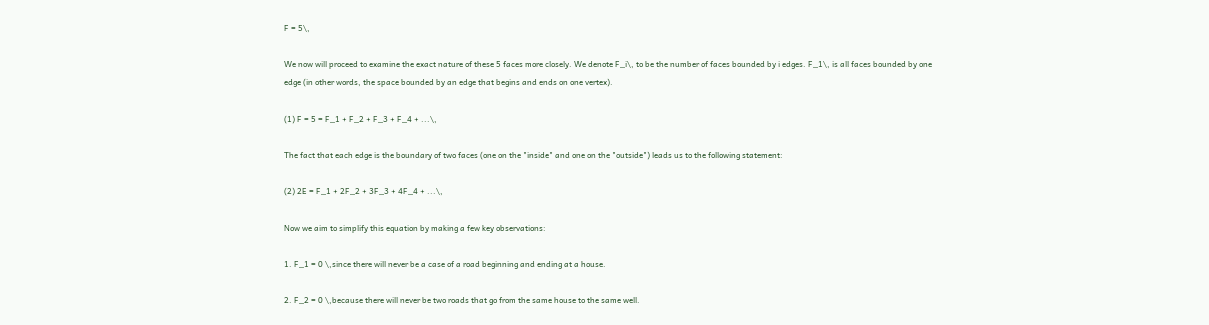F = 5\,

We now will proceed to examine the exact nature of these 5 faces more closely. We denote F_i\, to be the number of faces bounded by i edges. F_1\, is all faces bounded by one edge (in other words, the space bounded by an edge that begins and ends on one vertex).

(1) F = 5 = F_1 + F_2 + F_3 + F_4 + ...\,

The fact that each edge is the boundary of two faces (one on the "inside" and one on the "outside") leads us to the following statement:

(2) 2E = F_1 + 2F_2 + 3F_3 + 4F_4 + ...\,

Now we aim to simplify this equation by making a few key observations:

1. F_1 = 0 \,since there will never be a case of a road beginning and ending at a house.

2. F_2 = 0 \,because there will never be two roads that go from the same house to the same well.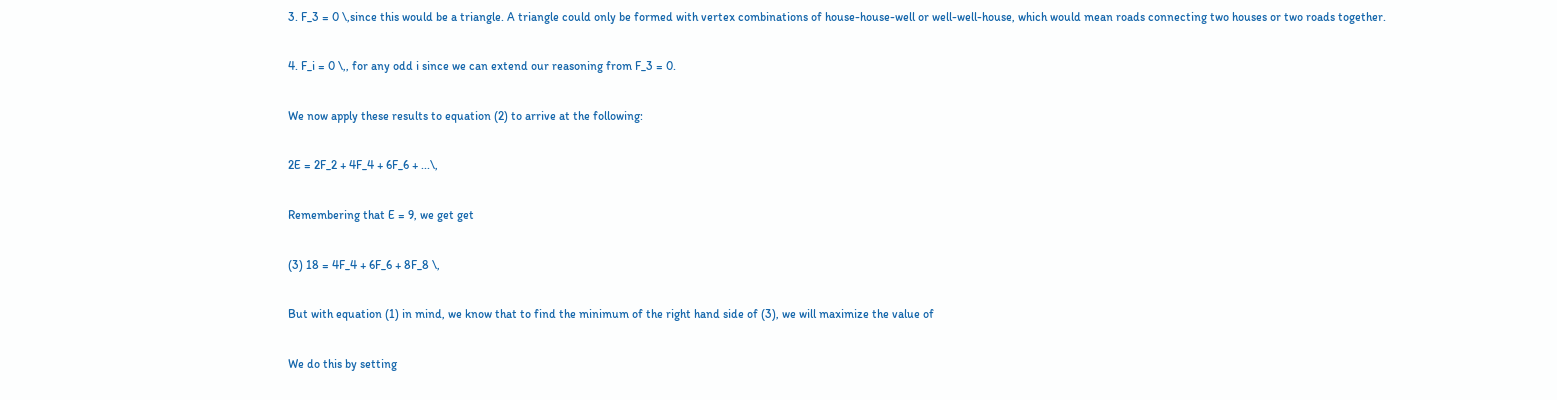3. F_3 = 0 \,since this would be a triangle. A triangle could only be formed with vertex combinations of house-house-well or well-well-house, which would mean roads connecting two houses or two roads together.

4. F_i = 0 \,, for any odd i since we can extend our reasoning from F_3 = 0.

We now apply these results to equation (2) to arrive at the following:

2E = 2F_2 + 4F_4 + 6F_6 + ...\,

Remembering that E = 9, we get get

(3) 18 = 4F_4 + 6F_6 + 8F_8 \,

But with equation (1) in mind, we know that to find the minimum of the right hand side of (3), we will maximize the value of

We do this by setting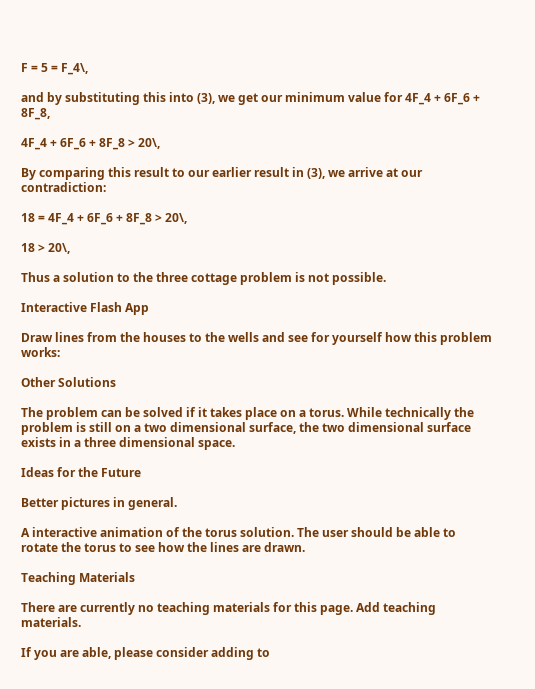F = 5 = F_4\,

and by substituting this into (3), we get our minimum value for 4F_4 + 6F_6 + 8F_8,

4F_4 + 6F_6 + 8F_8 > 20\,

By comparing this result to our earlier result in (3), we arrive at our contradiction:

18 = 4F_4 + 6F_6 + 8F_8 > 20\,

18 > 20\,

Thus a solution to the three cottage problem is not possible.

Interactive Flash App

Draw lines from the houses to the wells and see for yourself how this problem works:

Other Solutions

The problem can be solved if it takes place on a torus. While technically the problem is still on a two dimensional surface, the two dimensional surface exists in a three dimensional space.

Ideas for the Future

Better pictures in general.

A interactive animation of the torus solution. The user should be able to rotate the torus to see how the lines are drawn.

Teaching Materials

There are currently no teaching materials for this page. Add teaching materials.

If you are able, please consider adding to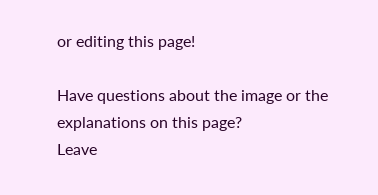or editing this page!

Have questions about the image or the explanations on this page?
Leave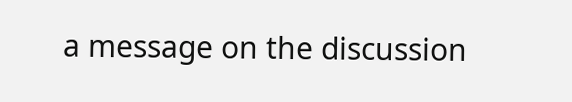a message on the discussion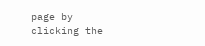page by clicking the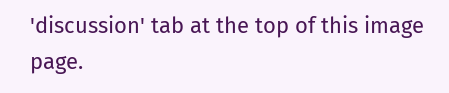'discussion' tab at the top of this image page.